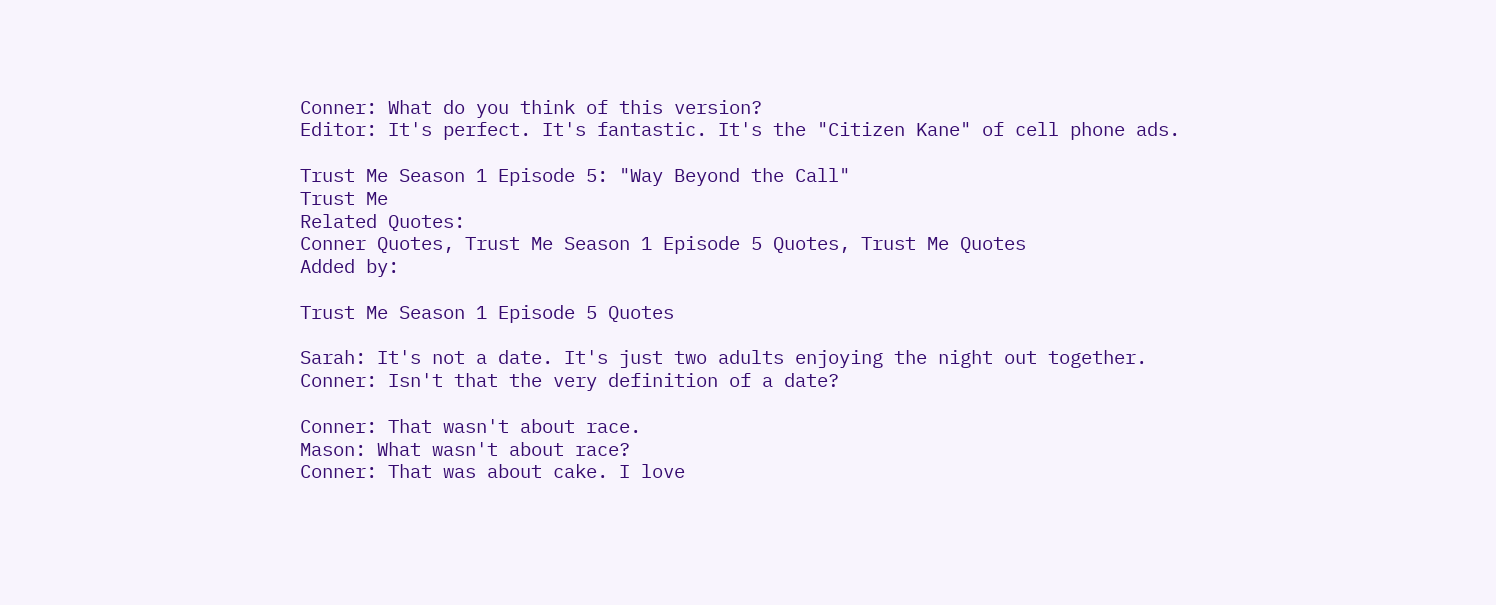Conner: What do you think of this version?
Editor: It's perfect. It's fantastic. It's the "Citizen Kane" of cell phone ads.

Trust Me Season 1 Episode 5: "Way Beyond the Call"
Trust Me
Related Quotes:
Conner Quotes, Trust Me Season 1 Episode 5 Quotes, Trust Me Quotes
Added by:

Trust Me Season 1 Episode 5 Quotes

Sarah: It's not a date. It's just two adults enjoying the night out together.
Conner: Isn't that the very definition of a date?

Conner: That wasn't about race.
Mason: What wasn't about race?
Conner: That was about cake. I love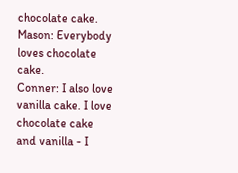chocolate cake.
Mason: Everybody loves chocolate cake.
Conner: I also love vanilla cake. I love chocolate cake and vanilla - I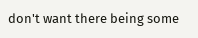don't want there being some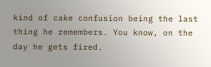kind of cake confusion being the last thing he remembers. You know, on the day he gets fired.